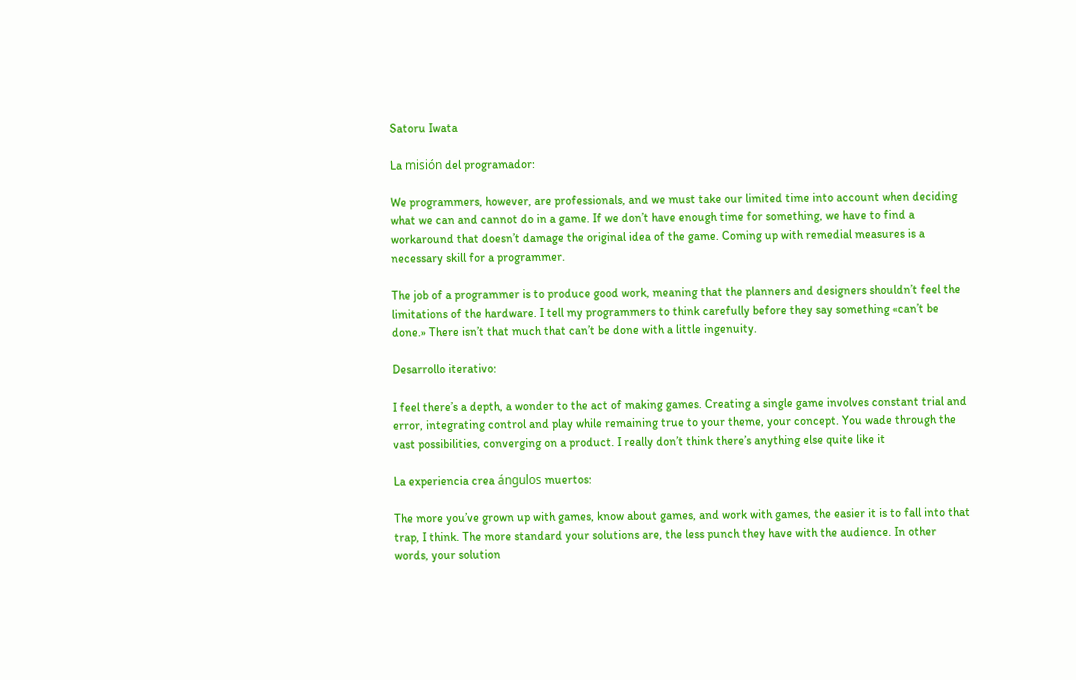Satoru Iwata

La misión del programador:

We programmers, however, are professionals, and we must take our limited time into account when deciding what we can and cannot do in a game. If we don’t have enough time for something, we have to find a workaround that doesn’t damage the original idea of the game. Coming up with remedial measures is a necessary skill for a programmer.

The job of a programmer is to produce good work, meaning that the planners and designers shouldn’t feel the limitations of the hardware. I tell my programmers to think carefully before they say something «can’t be done.» There isn’t that much that can’t be done with a little ingenuity.

Desarrollo iterativo:

I feel there’s a depth, a wonder to the act of making games. Creating a single game involves constant trial and error, integrating control and play while remaining true to your theme, your concept. You wade through the vast possibilities, converging on a product. I really don’t think there’s anything else quite like it

La experiencia crea ángulos muertos:

The more you’ve grown up with games, know about games, and work with games, the easier it is to fall into that trap, I think. The more standard your solutions are, the less punch they have with the audience. In other words, your solution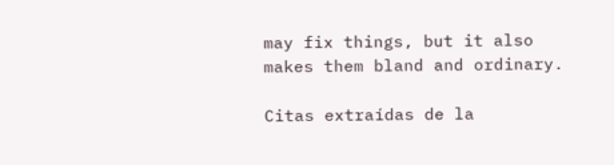may fix things, but it also makes them bland and ordinary.

Citas extraídas de la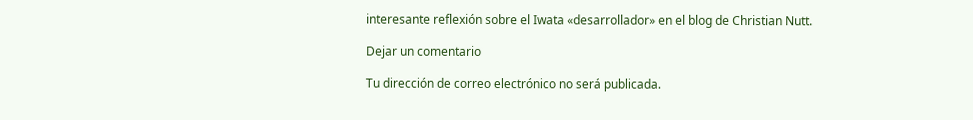interesante reflexión sobre el Iwata «desarrollador» en el blog de Christian Nutt.

Dejar un comentario

Tu dirección de correo electrónico no será publicada.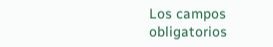Los campos obligatorios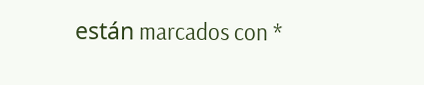están marcados con *